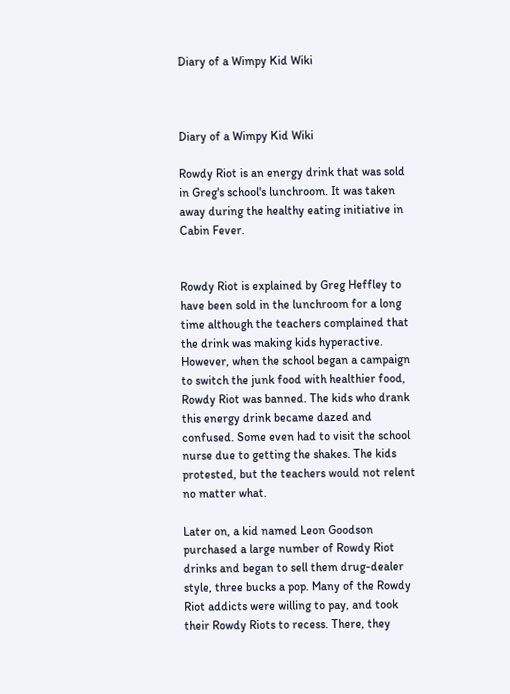Diary of a Wimpy Kid Wiki



Diary of a Wimpy Kid Wiki

Rowdy Riot is an energy drink that was sold in Greg's school's lunchroom. It was taken away during the healthy eating initiative in Cabin Fever.


Rowdy Riot is explained by Greg Heffley to have been sold in the lunchroom for a long time although the teachers complained that the drink was making kids hyperactive. However, when the school began a campaign to switch the junk food with healthier food, Rowdy Riot was banned. The kids who drank this energy drink became dazed and confused. Some even had to visit the school nurse due to getting the shakes. The kids protested, but the teachers would not relent no matter what.

Later on, a kid named Leon Goodson purchased a large number of Rowdy Riot drinks and began to sell them drug-dealer style, three bucks a pop. Many of the Rowdy Riot addicts were willing to pay, and took their Rowdy Riots to recess. There, they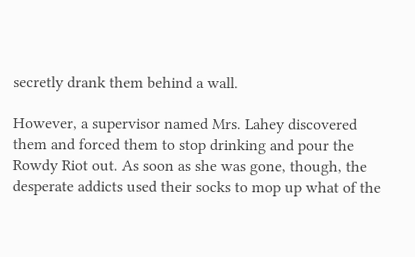secretly drank them behind a wall.

However, a supervisor named Mrs. Lahey discovered them and forced them to stop drinking and pour the Rowdy Riot out. As soon as she was gone, though, the desperate addicts used their socks to mop up what of the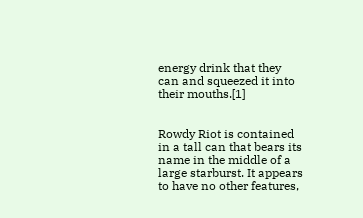energy drink that they can and squeezed it into their mouths.[1]


Rowdy Riot is contained in a tall can that bears its name in the middle of a large starburst. It appears to have no other features,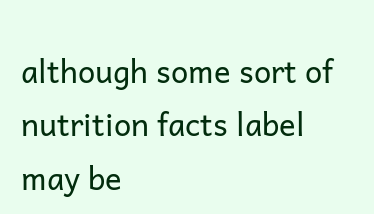although some sort of nutrition facts label may be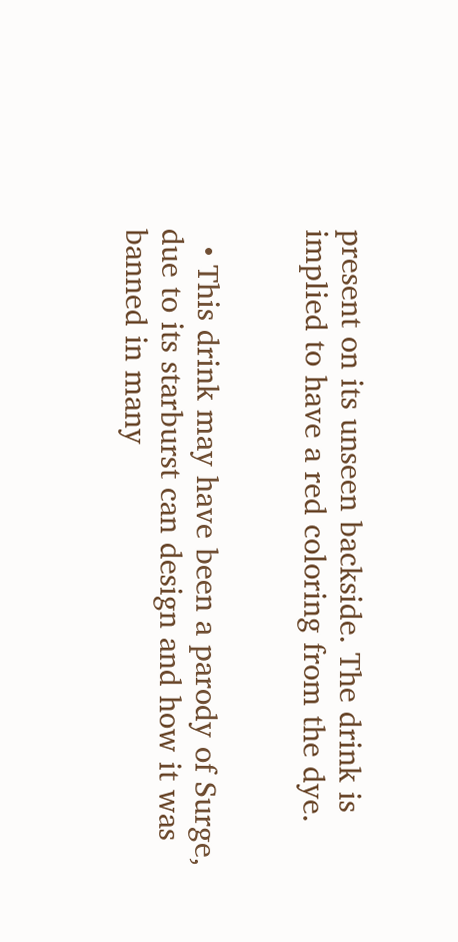present on its unseen backside. The drink is implied to have a red coloring from the dye.


  • This drink may have been a parody of Surge, due to its starburst can design and how it was banned in many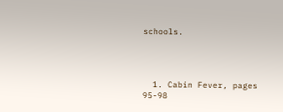schools.




  1. Cabin Fever, pages 95-98